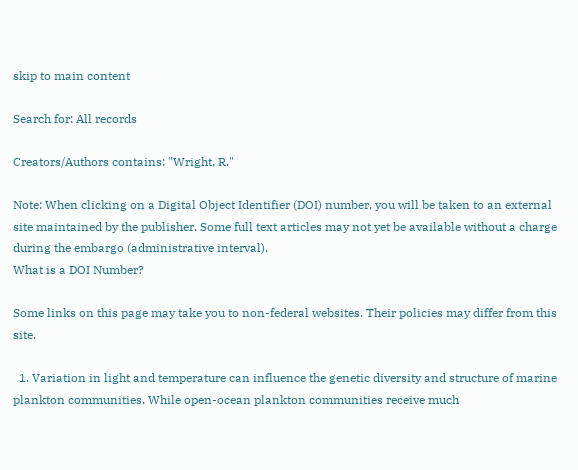skip to main content

Search for: All records

Creators/Authors contains: "Wright, R."

Note: When clicking on a Digital Object Identifier (DOI) number, you will be taken to an external site maintained by the publisher. Some full text articles may not yet be available without a charge during the embargo (administrative interval).
What is a DOI Number?

Some links on this page may take you to non-federal websites. Their policies may differ from this site.

  1. Variation in light and temperature can influence the genetic diversity and structure of marine plankton communities. While open-ocean plankton communities receive much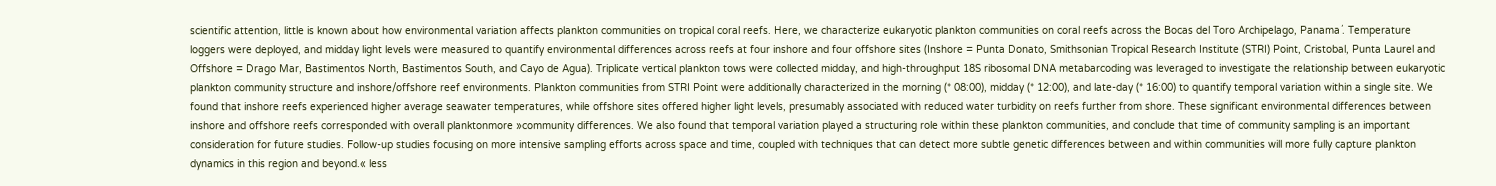scientific attention, little is known about how environmental variation affects plankton communities on tropical coral reefs. Here, we characterize eukaryotic plankton communities on coral reefs across the Bocas del Toro Archipelago, Panama´. Temperature loggers were deployed, and midday light levels were measured to quantify environmental differences across reefs at four inshore and four offshore sites (Inshore = Punta Donato, Smithsonian Tropical Research Institute (STRI) Point, Cristobal, Punta Laurel and Offshore = Drago Mar, Bastimentos North, Bastimentos South, and Cayo de Agua). Triplicate vertical plankton tows were collected midday, and high-throughput 18S ribosomal DNA metabarcoding was leveraged to investigate the relationship between eukaryotic plankton community structure and inshore/offshore reef environments. Plankton communities from STRI Point were additionally characterized in the morning (* 08:00), midday (* 12:00), and late-day (* 16:00) to quantify temporal variation within a single site. We found that inshore reefs experienced higher average seawater temperatures, while offshore sites offered higher light levels, presumably associated with reduced water turbidity on reefs further from shore. These significant environmental differences between inshore and offshore reefs corresponded with overall planktonmore »community differences. We also found that temporal variation played a structuring role within these plankton communities, and conclude that time of community sampling is an important consideration for future studies. Follow-up studies focusing on more intensive sampling efforts across space and time, coupled with techniques that can detect more subtle genetic differences between and within communities will more fully capture plankton dynamics in this region and beyond.« less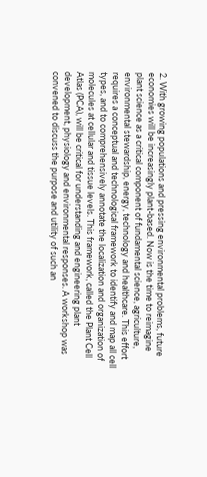2. With growing populations and pressing environmental problems, future economies will be increasingly plant-based. Now is the time to reimagine plant science as a critical component of fundamental science, agriculture, environmental stewardship, energy, technology and healthcare. This effort requires a conceptual and technological framework to identify and map all cell types, and to comprehensively annotate the localization and organization of molecules at cellular and tissue levels. This framework, called the Plant Cell Atlas (PCA), will be critical for understanding and engineering plant development, physiology and environmental responses. A workshop was convened to discuss the purpose and utility of such an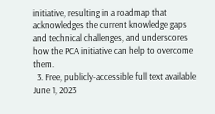initiative, resulting in a roadmap that acknowledges the current knowledge gaps and technical challenges, and underscores how the PCA initiative can help to overcome them.
  3. Free, publicly-accessible full text available June 1, 2023